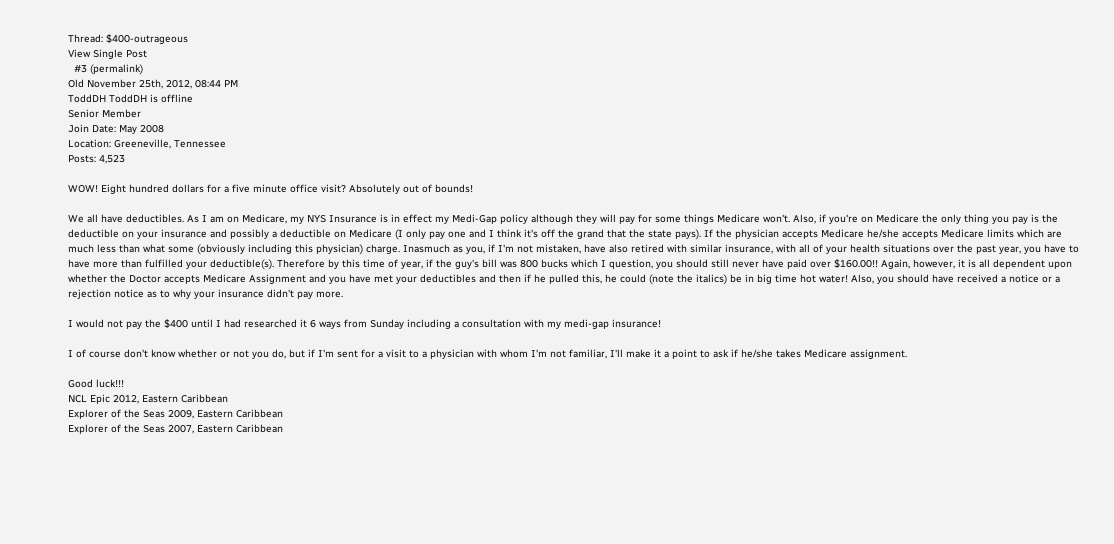Thread: $400-outrageous
View Single Post
  #3 (permalink)
Old November 25th, 2012, 08:44 PM
ToddDH ToddDH is offline
Senior Member
Join Date: May 2008
Location: Greeneville, Tennessee
Posts: 4,523

WOW! Eight hundred dollars for a five minute office visit? Absolutely out of bounds!

We all have deductibles. As I am on Medicare, my NYS Insurance is in effect my Medi-Gap policy although they will pay for some things Medicare won't. Also, if you're on Medicare the only thing you pay is the deductible on your insurance and possibly a deductible on Medicare (I only pay one and I think it's off the grand that the state pays). If the physician accepts Medicare he/she accepts Medicare limits which are much less than what some (obviously including this physician) charge. Inasmuch as you, if I'm not mistaken, have also retired with similar insurance, with all of your health situations over the past year, you have to have more than fulfilled your deductible(s). Therefore by this time of year, if the guy's bill was 800 bucks which I question, you should still never have paid over $160.00!! Again, however, it is all dependent upon whether the Doctor accepts Medicare Assignment and you have met your deductibles and then if he pulled this, he could (note the italics) be in big time hot water! Also, you should have received a notice or a rejection notice as to why your insurance didn't pay more.

I would not pay the $400 until I had researched it 6 ways from Sunday including a consultation with my medi-gap insurance!

I of course don't know whether or not you do, but if I'm sent for a visit to a physician with whom I'm not familiar, I'll make it a point to ask if he/she takes Medicare assignment.

Good luck!!!
NCL Epic 2012, Eastern Caribbean
Explorer of the Seas 2009, Eastern Caribbean
Explorer of the Seas 2007, Eastern Caribbean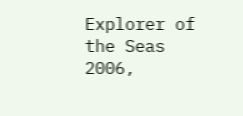Explorer of the Seas 2006,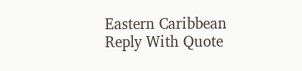Eastern Caribbean
Reply With Quote